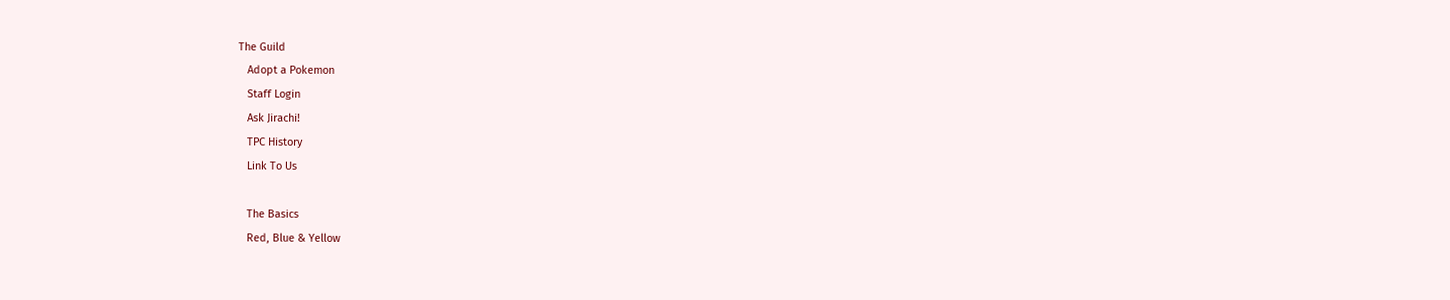The Guild
   Adopt a Pokemon
   Staff Login
   Ask Jirachi!
   TPC History
   Link To Us

   The Basics
   Red, Blue & Yellow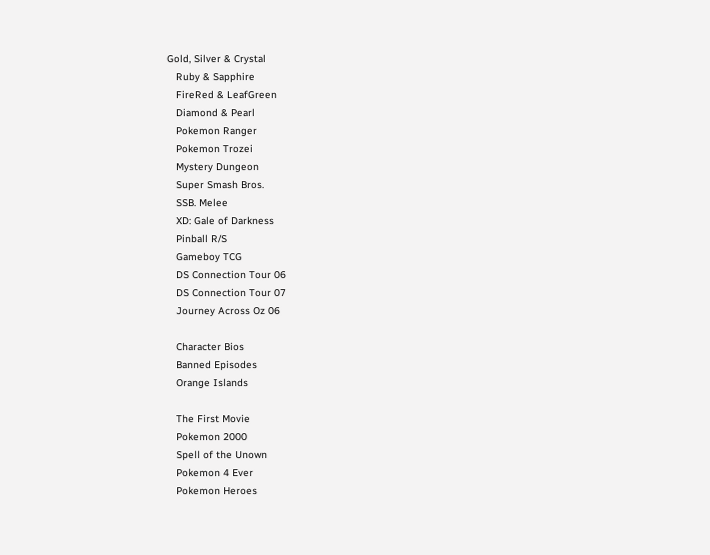Gold, Silver & Crystal
   Ruby & Sapphire
   FireRed & LeafGreen
   Diamond & Pearl
   Pokemon Ranger
   Pokemon Trozei
   Mystery Dungeon
   Super Smash Bros.
   SSB. Melee
   XD: Gale of Darkness
   Pinball R/S
   Gameboy TCG
   DS Connection Tour 06
   DS Connection Tour 07
   Journey Across Oz 06

   Character Bios
   Banned Episodes
   Orange Islands

   The First Movie
   Pokemon 2000
   Spell of the Unown
   Pokemon 4 Ever
   Pokemon Heroes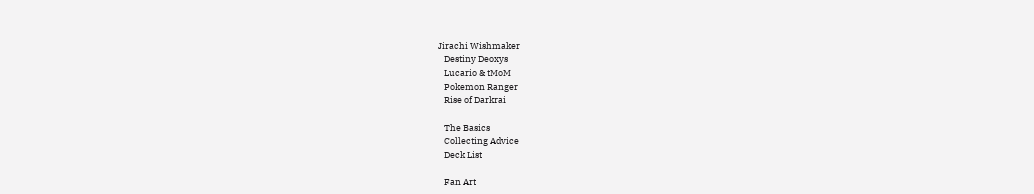Jirachi Wishmaker
   Destiny Deoxys
   Lucario & tMoM
   Pokemon Ranger
   Rise of Darkrai

   The Basics
   Collecting Advice
   Deck List

   Fan Art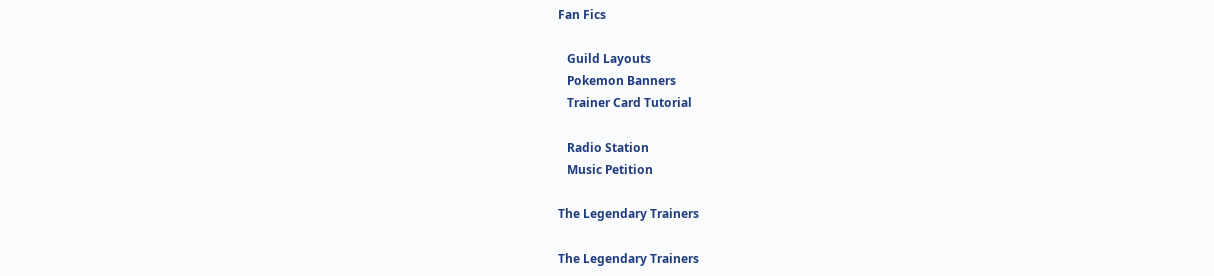Fan Fics

   Guild Layouts
   Pokemon Banners
   Trainer Card Tutorial

   Radio Station
   Music Petition

The Legendary Trainers

The Legendary Trainers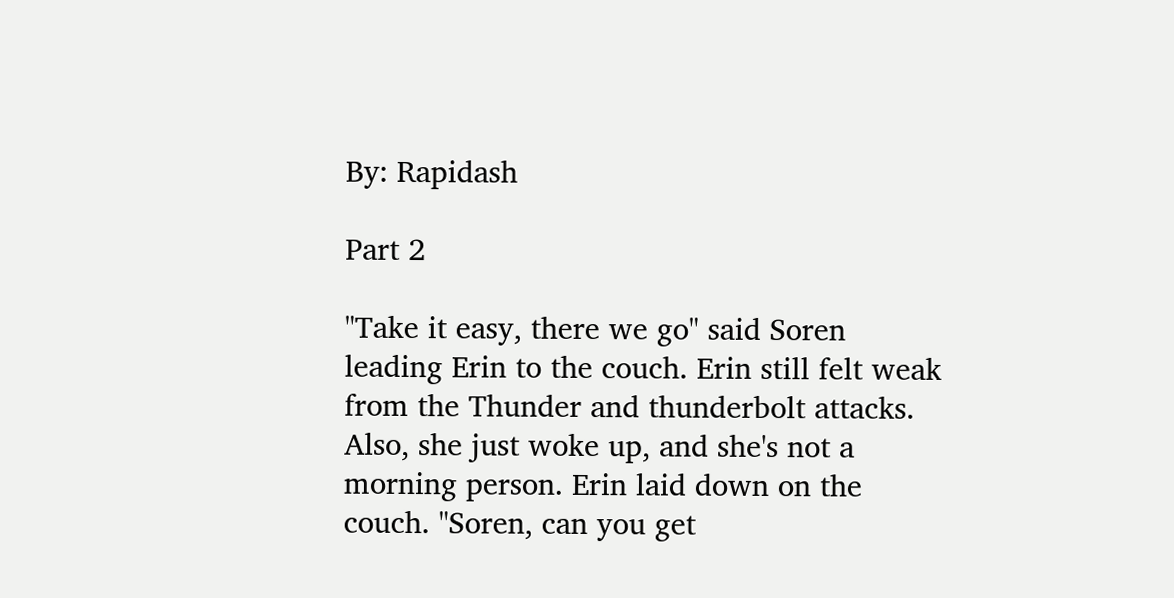By: Rapidash

Part 2

"Take it easy, there we go" said Soren leading Erin to the couch. Erin still felt weak from the Thunder and thunderbolt attacks. Also, she just woke up, and she's not a morning person. Erin laid down on the couch. "Soren, can you get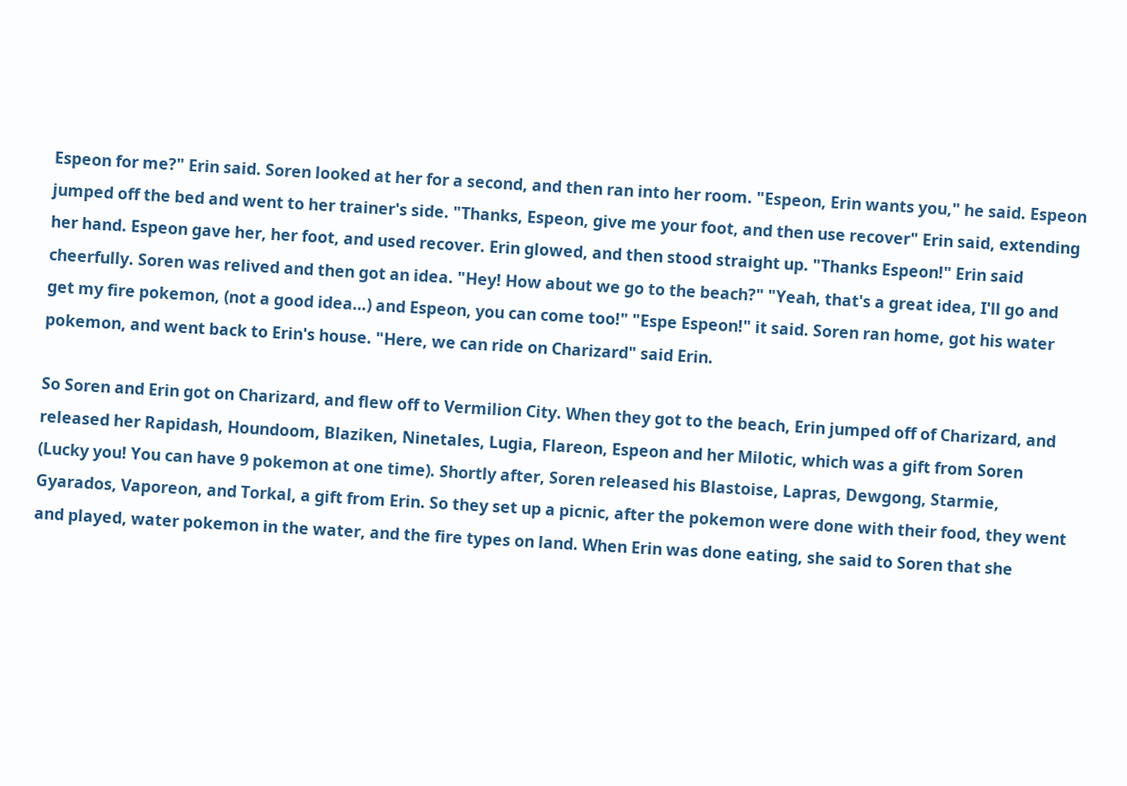Espeon for me?" Erin said. Soren looked at her for a second, and then ran into her room. "Espeon, Erin wants you," he said. Espeon jumped off the bed and went to her trainer's side. "Thanks, Espeon, give me your foot, and then use recover" Erin said, extending her hand. Espeon gave her, her foot, and used recover. Erin glowed, and then stood straight up. "Thanks Espeon!" Erin said cheerfully. Soren was relived and then got an idea. "Hey! How about we go to the beach?" "Yeah, that's a great idea, I'll go and get my fire pokemon, (not a good idea…) and Espeon, you can come too!" "Espe Espeon!" it said. Soren ran home, got his water pokemon, and went back to Erin's house. "Here, we can ride on Charizard" said Erin.

So Soren and Erin got on Charizard, and flew off to Vermilion City. When they got to the beach, Erin jumped off of Charizard, and released her Rapidash, Houndoom, Blaziken, Ninetales, Lugia, Flareon, Espeon and her Milotic, which was a gift from Soren (Lucky you! You can have 9 pokemon at one time). Shortly after, Soren released his Blastoise, Lapras, Dewgong, Starmie, Gyarados, Vaporeon, and Torkal, a gift from Erin. So they set up a picnic, after the pokemon were done with their food, they went and played, water pokemon in the water, and the fire types on land. When Erin was done eating, she said to Soren that she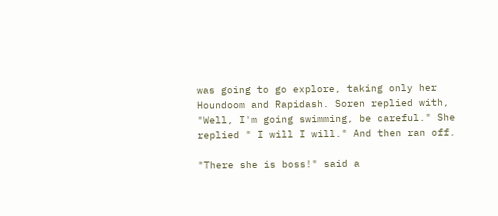was going to go explore, taking only her Houndoom and Rapidash. Soren replied with, "Well, I'm going swimming, be careful." She replied " I will I will." And then ran off.

"There she is boss!" said a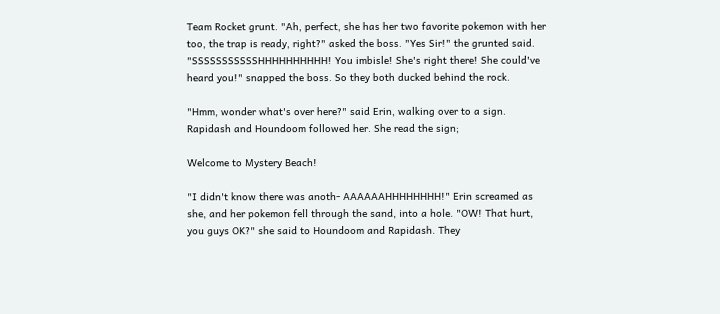Team Rocket grunt. "Ah, perfect, she has her two favorite pokemon with her too, the trap is ready, right?" asked the boss. "Yes Sir!" the grunted said. "SSSSSSSSSSSHHHHHHHHHH! You imbisle! She's right there! She could've heard you!" snapped the boss. So they both ducked behind the rock.

"Hmm, wonder what's over here?" said Erin, walking over to a sign. Rapidash and Houndoom followed her. She read the sign;

Welcome to Mystery Beach!

"I didn't know there was anoth- AAAAAAHHHHHHHH!" Erin screamed as she, and her pokemon fell through the sand, into a hole. "OW! That hurt, you guys OK?" she said to Houndoom and Rapidash. They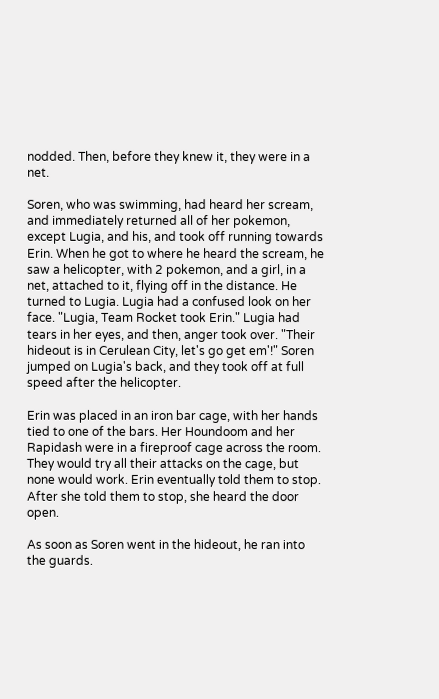nodded. Then, before they knew it, they were in a net.

Soren, who was swimming, had heard her scream, and immediately returned all of her pokemon, except Lugia, and his, and took off running towards Erin. When he got to where he heard the scream, he saw a helicopter, with 2 pokemon, and a girl, in a net, attached to it, flying off in the distance. He turned to Lugia. Lugia had a confused look on her face. "Lugia, Team Rocket took Erin." Lugia had tears in her eyes, and then, anger took over. "Their hideout is in Cerulean City, let's go get em'!" Soren jumped on Lugia's back, and they took off at full speed after the helicopter.

Erin was placed in an iron bar cage, with her hands tied to one of the bars. Her Houndoom and her Rapidash were in a fireproof cage across the room. They would try all their attacks on the cage, but none would work. Erin eventually told them to stop. After she told them to stop, she heard the door open.

As soon as Soren went in the hideout, he ran into the guards.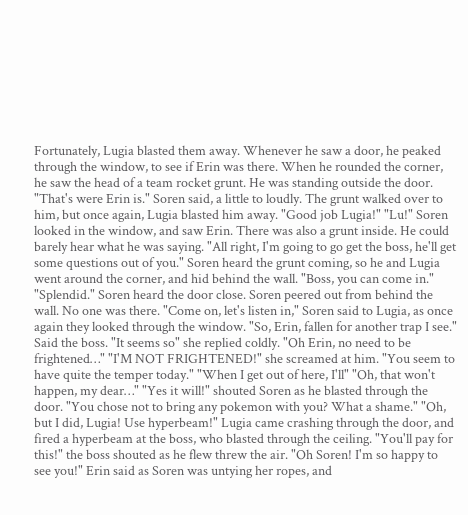Fortunately, Lugia blasted them away. Whenever he saw a door, he peaked through the window, to see if Erin was there. When he rounded the corner, he saw the head of a team rocket grunt. He was standing outside the door. "That's were Erin is." Soren said, a little to loudly. The grunt walked over to him, but once again, Lugia blasted him away. "Good job Lugia!" "Lu!" Soren looked in the window, and saw Erin. There was also a grunt inside. He could barely hear what he was saying. "All right, I'm going to go get the boss, he'll get some questions out of you." Soren heard the grunt coming, so he and Lugia went around the corner, and hid behind the wall. "Boss, you can come in." "Splendid." Soren heard the door close. Soren peered out from behind the wall. No one was there. "Come on, let's listen in," Soren said to Lugia, as once again they looked through the window. "So, Erin, fallen for another trap I see." Said the boss. "It seems so" she replied coldly. "Oh Erin, no need to be frightened…" "I'M NOT FRIGHTENED!" she screamed at him. "You seem to have quite the temper today." "When I get out of here, I'll" "Oh, that won't happen, my dear…" "Yes it will!" shouted Soren as he blasted through the door. "You chose not to bring any pokemon with you? What a shame." "Oh, but I did, Lugia! Use hyperbeam!" Lugia came crashing through the door, and fired a hyperbeam at the boss, who blasted through the ceiling. "You'll pay for this!" the boss shouted as he flew threw the air. "Oh Soren! I'm so happy to see you!" Erin said as Soren was untying her ropes, and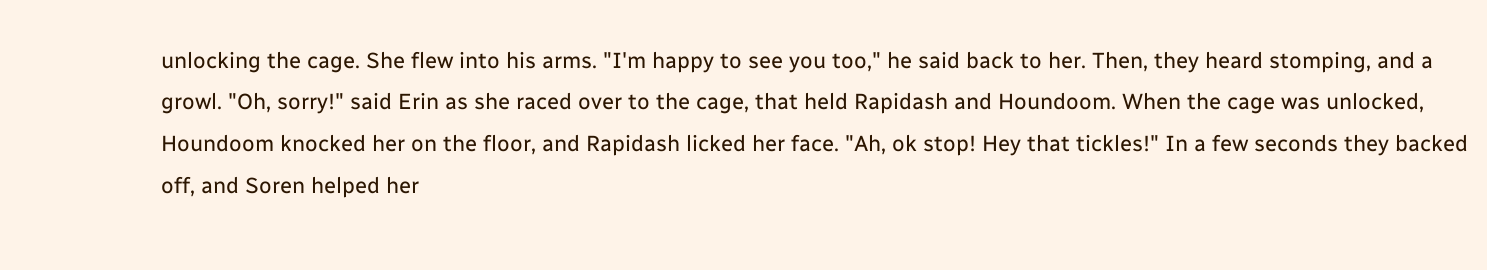unlocking the cage. She flew into his arms. "I'm happy to see you too," he said back to her. Then, they heard stomping, and a growl. "Oh, sorry!" said Erin as she raced over to the cage, that held Rapidash and Houndoom. When the cage was unlocked, Houndoom knocked her on the floor, and Rapidash licked her face. "Ah, ok stop! Hey that tickles!" In a few seconds they backed off, and Soren helped her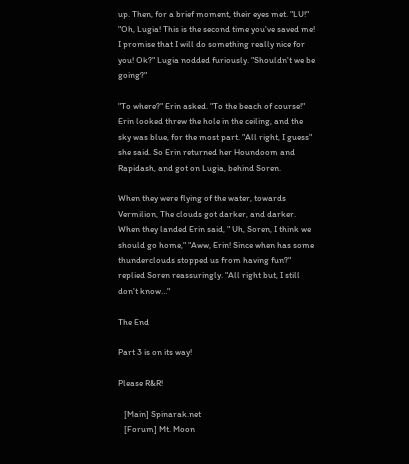up. Then, for a brief moment, their eyes met. "LU!" "Oh, Lugia! This is the second time you've saved me! I promise that I will do something really nice for you! Ok?" Lugia nodded furiously. "Shouldn't we be going?"

"To where?" Erin asked. "To the beach of course!" Erin looked threw the hole in the ceiling, and the sky was blue, for the most part. "All right, I guess" she said. So Erin returned her Houndoom and Rapidash, and got on Lugia, behind Soren.

When they were flying of the water, towards Vermilion, The clouds got darker, and darker. When they landed Erin said, " Uh, Soren, I think we should go home," "Aww, Erin! Since when has some thunderclouds stopped us from having fun?" replied Soren reassuringly. "All right but, I still don't know…"

The End

Part 3 is on its way!

Please R&R!

   [Main] Spinarak.net
   [Forum] Mt. Moon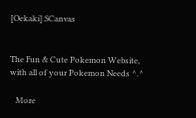[Oekaki] SCanvas


The Fun & Cute Pokemon Website, with all of your Pokemon Needs ^.^

   More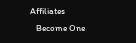Affiliates
   Become One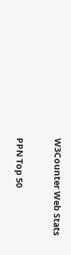W3Counter Web Stats

PPN Top 50